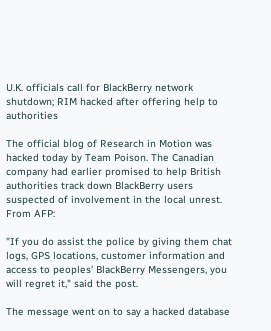U.K. officials call for BlackBerry network shutdown; RIM hacked after offering help to authorities

The official blog of Research in Motion was hacked today by Team Poison. The Canadian company had earlier promised to help British authorities track down BlackBerry users suspected of involvement in the local unrest. From AFP:

"If you do assist the police by giving them chat logs, GPS locations, customer information and access to peoples' BlackBerry Messengers, you will regret it," said the post.

The message went on to say a hacked database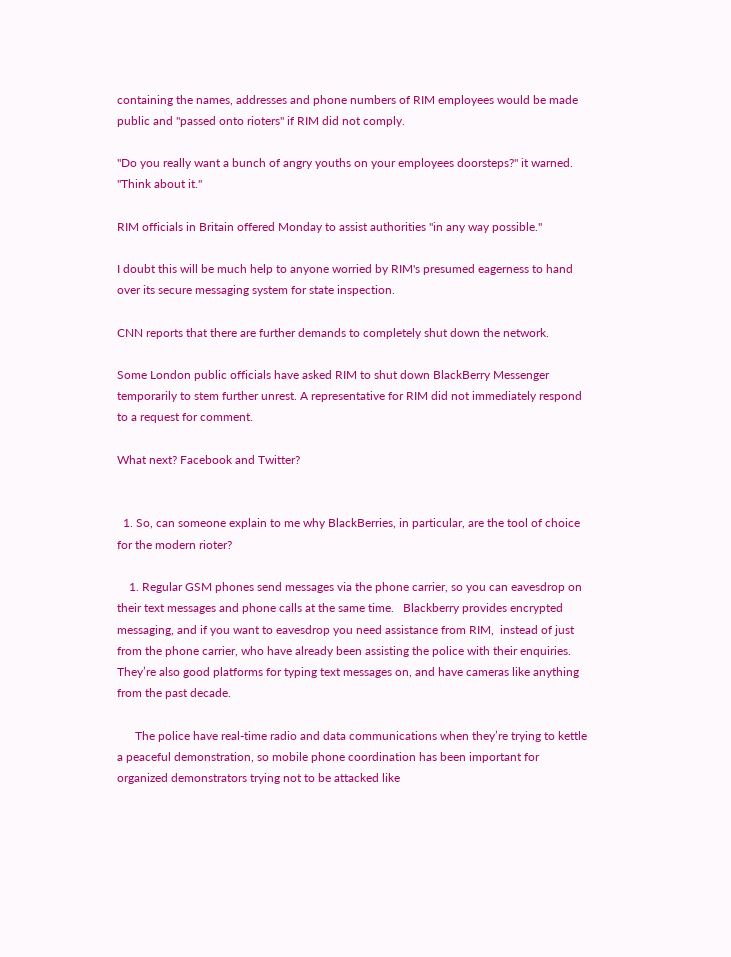containing the names, addresses and phone numbers of RIM employees would be made public and "passed onto rioters" if RIM did not comply.

"Do you really want a bunch of angry youths on your employees doorsteps?" it warned. "Think about it."

RIM officials in Britain offered Monday to assist authorities "in any way possible."

I doubt this will be much help to anyone worried by RIM's presumed eagerness to hand over its secure messaging system for state inspection.

CNN reports that there are further demands to completely shut down the network.

Some London public officials have asked RIM to shut down BlackBerry Messenger temporarily to stem further unrest. A representative for RIM did not immediately respond to a request for comment.

What next? Facebook and Twitter?


  1. So, can someone explain to me why BlackBerries, in particular, are the tool of choice for the modern rioter?

    1. Regular GSM phones send messages via the phone carrier, so you can eavesdrop on their text messages and phone calls at the same time.   Blackberry provides encrypted messaging, and if you want to eavesdrop you need assistance from RIM,  instead of just from the phone carrier, who have already been assisting the police with their enquiries. They’re also good platforms for typing text messages on, and have cameras like anything from the past decade.

      The police have real-time radio and data communications when they’re trying to kettle a peaceful demonstration, so mobile phone coordination has been important for organized demonstrators trying not to be attacked like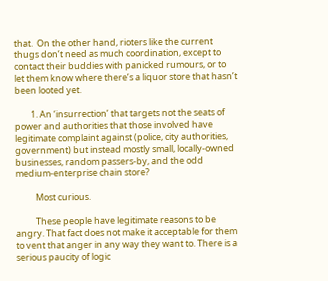that.  On the other hand, rioters like the current thugs don’t need as much coordination, except to contact their buddies with panicked rumours, or to let them know where there’s a liquor store that hasn’t been looted yet.

        1. An ‘insurrection’ that targets not the seats of power and authorities that those involved have legitimate complaint against (police, city authorities, government) but instead mostly small, locally-owned businesses, random passers-by, and the odd medium-enterprise chain store?

          Most curious.

          These people have legitimate reasons to be angry. That fact does not make it acceptable for them to vent that anger in any way they want to. There is a serious paucity of logic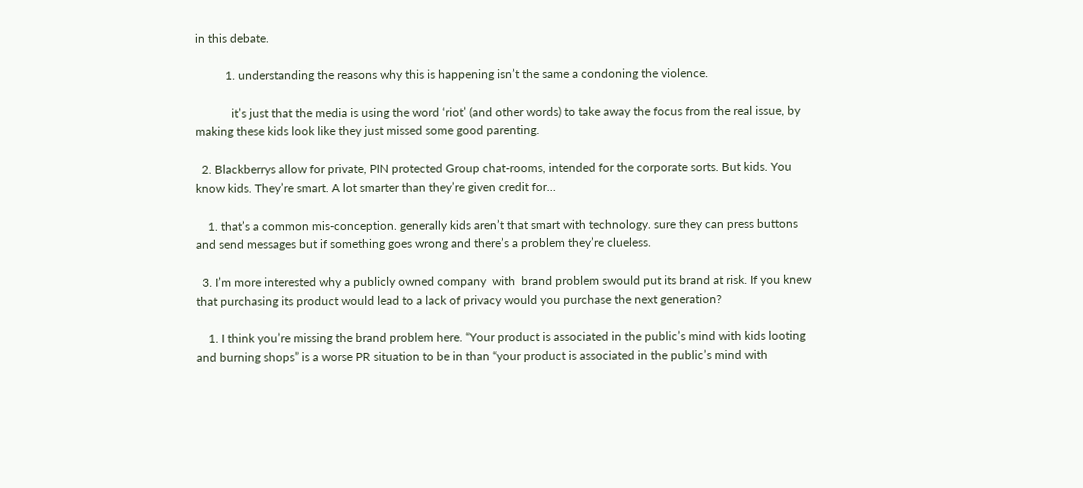in this debate.

          1. understanding the reasons why this is happening isn’t the same a condoning the violence.

            it’s just that the media is using the word ‘riot’ (and other words) to take away the focus from the real issue, by making these kids look like they just missed some good parenting.

  2. Blackberrys allow for private, PIN protected Group chat-rooms, intended for the corporate sorts. But kids. You know kids. They’re smart. A lot smarter than they’re given credit for…

    1. that’s a common mis-conception. generally kids aren’t that smart with technology. sure they can press buttons and send messages but if something goes wrong and there’s a problem they’re clueless.

  3. I’m more interested why a publicly owned company  with  brand problem swould put its brand at risk. If you knew that purchasing its product would lead to a lack of privacy would you purchase the next generation?

    1. I think you’re missing the brand problem here. “Your product is associated in the public’s mind with kids looting and burning shops” is a worse PR situation to be in than “your product is associated in the public’s mind with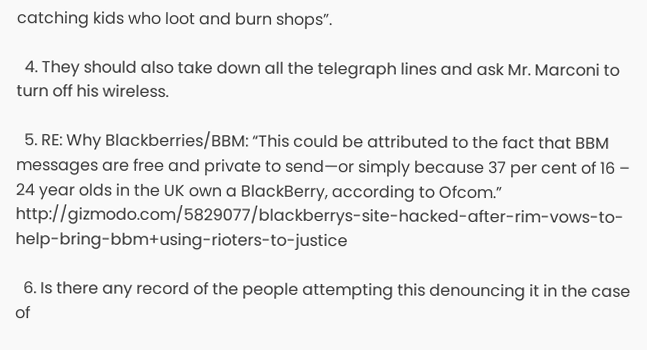catching kids who loot and burn shops”.

  4. They should also take down all the telegraph lines and ask Mr. Marconi to turn off his wireless.

  5. RE: Why Blackberries/BBM: “This could be attributed to the fact that BBM messages are free and private to send—or simply because 37 per cent of 16 – 24 year olds in the UK own a BlackBerry, according to Ofcom.” http://gizmodo.com/5829077/blackberrys-site-hacked-after-rim-vows-to-help-bring-bbm+using-rioters-to-justice

  6. Is there any record of the people attempting this denouncing it in the case of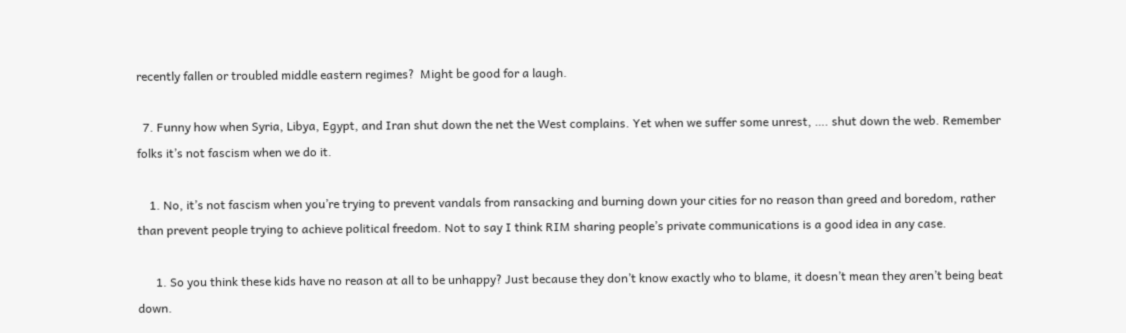recently fallen or troubled middle eastern regimes?  Might be good for a laugh.

  7. Funny how when Syria, Libya, Egypt, and Iran shut down the net the West complains. Yet when we suffer some unrest, …. shut down the web. Remember folks it’s not fascism when we do it.

    1. No, it’s not fascism when you’re trying to prevent vandals from ransacking and burning down your cities for no reason than greed and boredom, rather than prevent people trying to achieve political freedom. Not to say I think RIM sharing people’s private communications is a good idea in any case.

      1. So you think these kids have no reason at all to be unhappy? Just because they don’t know exactly who to blame, it doesn’t mean they aren’t being beat down.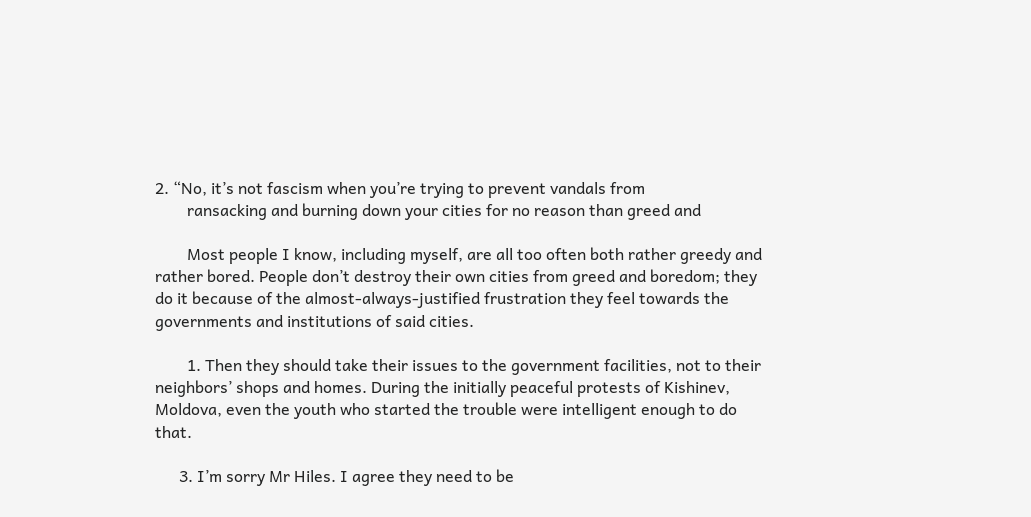2. “No, it’s not fascism when you’re trying to prevent vandals from
        ransacking and burning down your cities for no reason than greed and

        Most people I know, including myself, are all too often both rather greedy and rather bored. People don’t destroy their own cities from greed and boredom; they do it because of the almost-always-justified frustration they feel towards the governments and institutions of said cities.

        1. Then they should take their issues to the government facilities, not to their neighbors’ shops and homes. During the initially peaceful protests of Kishinev, Moldova, even the youth who started the trouble were intelligent enough to do that.

      3. I’m sorry Mr Hiles. I agree they need to be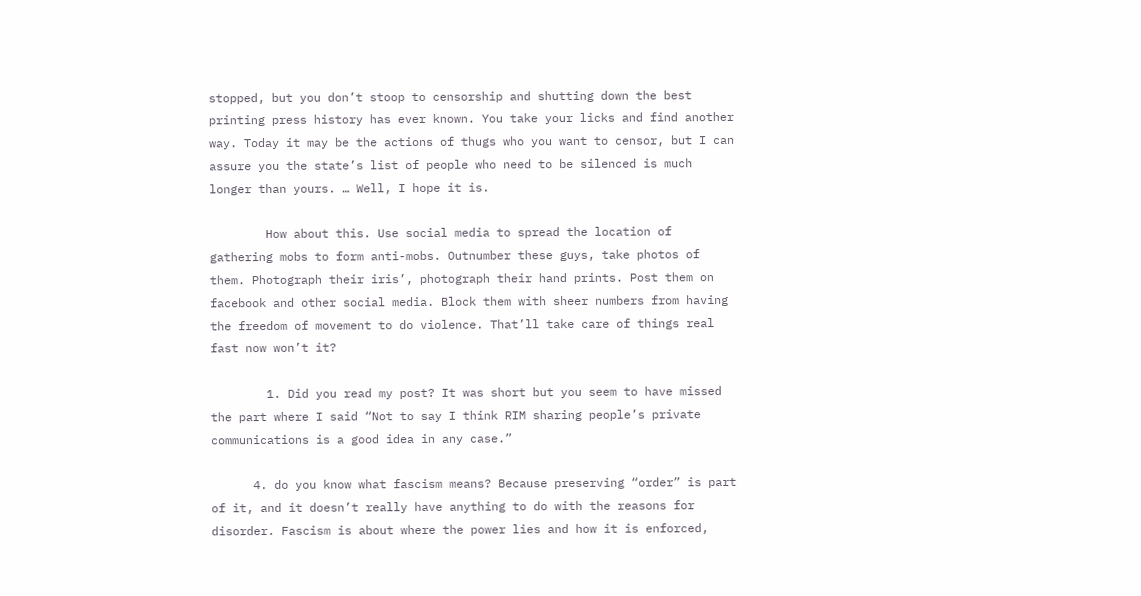stopped, but you don’t stoop to censorship and shutting down the best printing press history has ever known. You take your licks and find another way. Today it may be the actions of thugs who you want to censor, but I can assure you the state’s list of people who need to be silenced is much longer than yours. … Well, I hope it is.

        How about this. Use social media to spread the location of gathering mobs to form anti-mobs. Outnumber these guys, take photos of them. Photograph their iris’, photograph their hand prints. Post them on facebook and other social media. Block them with sheer numbers from having the freedom of movement to do violence. That’ll take care of things real fast now won’t it?

        1. Did you read my post? It was short but you seem to have missed the part where I said “Not to say I think RIM sharing people’s private communications is a good idea in any case.”

      4. do you know what fascism means? Because preserving “order” is part of it, and it doesn’t really have anything to do with the reasons for disorder. Fascism is about where the power lies and how it is enforced,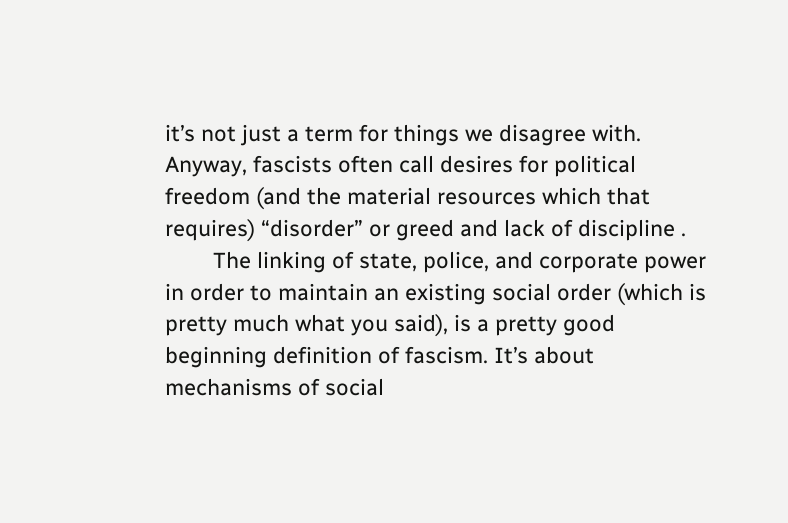it’s not just a term for things we disagree with. Anyway, fascists often call desires for political freedom (and the material resources which that requires) “disorder” or greed and lack of discipline .
        The linking of state, police, and corporate power in order to maintain an existing social order (which is pretty much what you said), is a pretty good beginning definition of fascism. It’s about mechanisms of social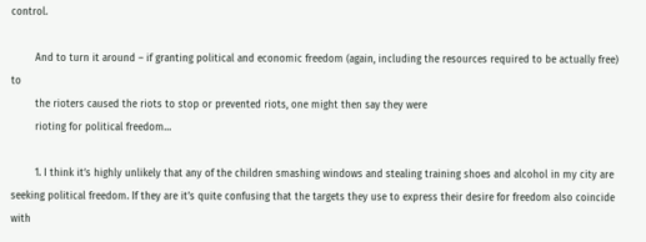control.

        And to turn it around – if granting political and economic freedom (again, including the resources required to be actually free) to
        the rioters caused the riots to stop or prevented riots, one might then say they were
        rioting for political freedom…

        1. I think it’s highly unlikely that any of the children smashing windows and stealing training shoes and alcohol in my city are seeking political freedom. If they are it’s quite confusing that the targets they use to express their desire for freedom also coincide with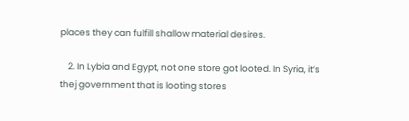places they can fulfill shallow material desires.

    2. In Lybia and Egypt, not one store got looted. In Syria, it’s thej government that is looting stores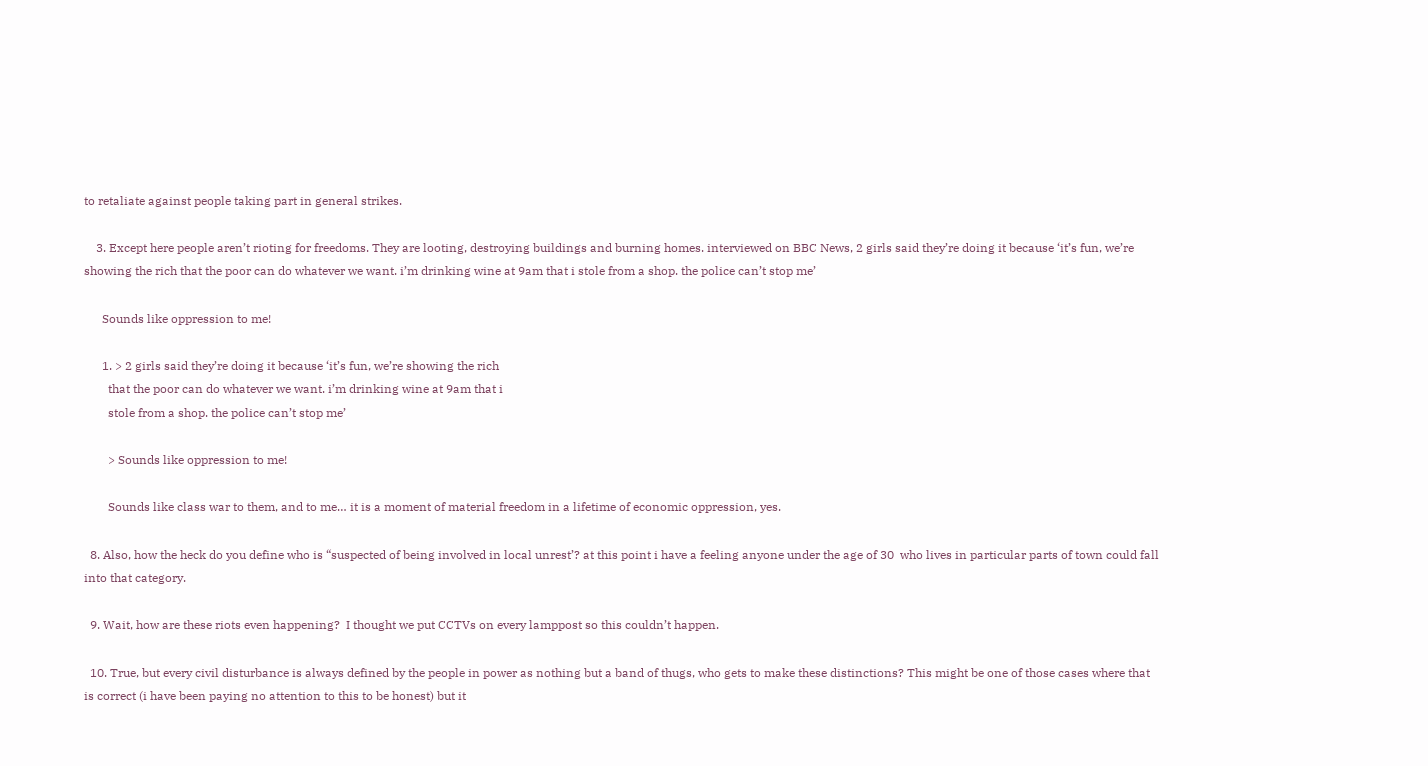to retaliate against people taking part in general strikes.

    3. Except here people aren’t rioting for freedoms. They are looting, destroying buildings and burning homes. interviewed on BBC News, 2 girls said they’re doing it because ‘it’s fun, we’re showing the rich that the poor can do whatever we want. i’m drinking wine at 9am that i stole from a shop. the police can’t stop me’

      Sounds like oppression to me!

      1. > 2 girls said they’re doing it because ‘it’s fun, we’re showing the rich
        that the poor can do whatever we want. i’m drinking wine at 9am that i
        stole from a shop. the police can’t stop me’

        > Sounds like oppression to me!

        Sounds like class war to them, and to me… it is a moment of material freedom in a lifetime of economic oppression, yes.

  8. Also, how the heck do you define who is “suspected of being involved in local unrest’? at this point i have a feeling anyone under the age of 30  who lives in particular parts of town could fall into that category.

  9. Wait, how are these riots even happening?  I thought we put CCTVs on every lamppost so this couldn’t happen.

  10. True, but every civil disturbance is always defined by the people in power as nothing but a band of thugs, who gets to make these distinctions? This might be one of those cases where that is correct (i have been paying no attention to this to be honest) but it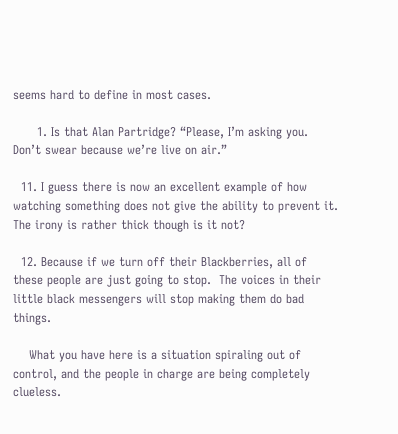seems hard to define in most cases.

      1. Is that Alan Partridge? “Please, I’m asking you. Don’t swear because we’re live on air.”

  11. I guess there is now an excellent example of how watching something does not give the ability to prevent it. The irony is rather thick though is it not?

  12. Because if we turn off their Blackberries, all of these people are just going to stop.  The voices in their little black messengers will stop making them do bad things.

    What you have here is a situation spiraling out of control, and the people in charge are being completely clueless.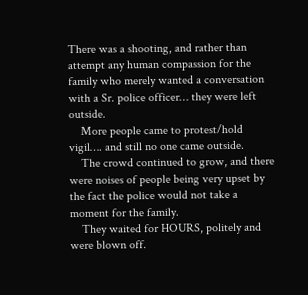There was a shooting, and rather than attempt any human compassion for the family who merely wanted a conversation with a Sr. police officer… they were left outside.
    More people came to protest/hold vigil…. and still no one came outside.
    The crowd continued to grow, and there were noises of people being very upset by the fact the police would not take a moment for the family.
    They waited for HOURS, politely and were blown off.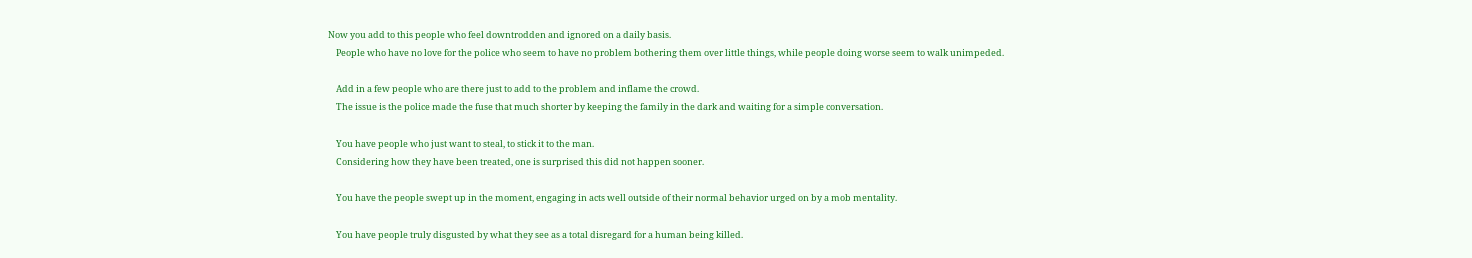Now you add to this people who feel downtrodden and ignored on a daily basis.
    People who have no love for the police who seem to have no problem bothering them over little things, while people doing worse seem to walk unimpeded.

    Add in a few people who are there just to add to the problem and inflame the crowd.
    The issue is the police made the fuse that much shorter by keeping the family in the dark and waiting for a simple conversation.

    You have people who just want to steal, to stick it to the man.
    Considering how they have been treated, one is surprised this did not happen sooner.

    You have the people swept up in the moment, engaging in acts well outside of their normal behavior urged on by a mob mentality.

    You have people truly disgusted by what they see as a total disregard for a human being killed.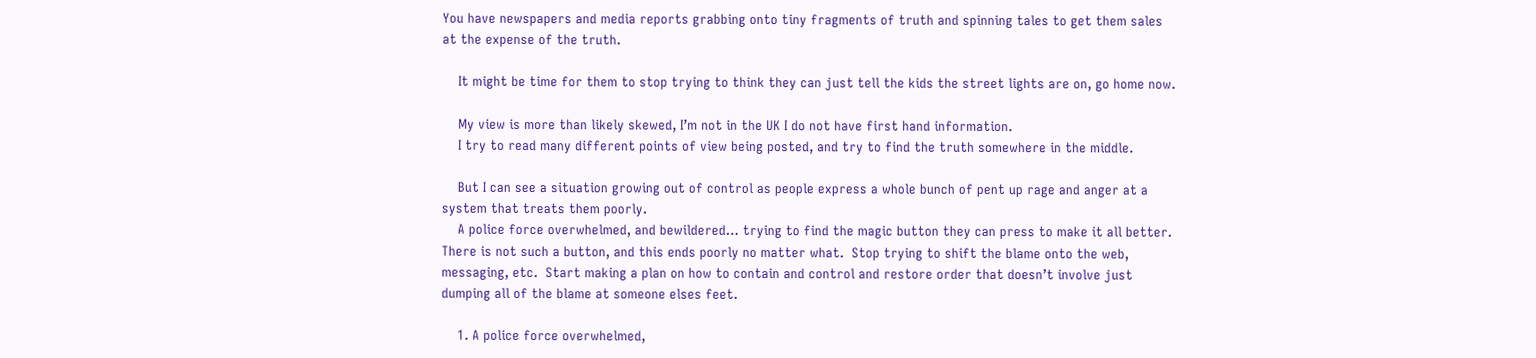You have newspapers and media reports grabbing onto tiny fragments of truth and spinning tales to get them sales at the expense of the truth.

    It might be time for them to stop trying to think they can just tell the kids the street lights are on, go home now.

    My view is more than likely skewed, I’m not in the UK I do not have first hand information.
    I try to read many different points of view being posted, and try to find the truth somewhere in the middle.

    But I can see a situation growing out of control as people express a whole bunch of pent up rage and anger at a system that treats them poorly.
    A police force overwhelmed, and bewildered… trying to find the magic button they can press to make it all better.  There is not such a button, and this ends poorly no matter what.  Stop trying to shift the blame onto the web, messaging, etc.  Start making a plan on how to contain and control and restore order that doesn’t involve just dumping all of the blame at someone elses feet.

    1. A police force overwhelmed,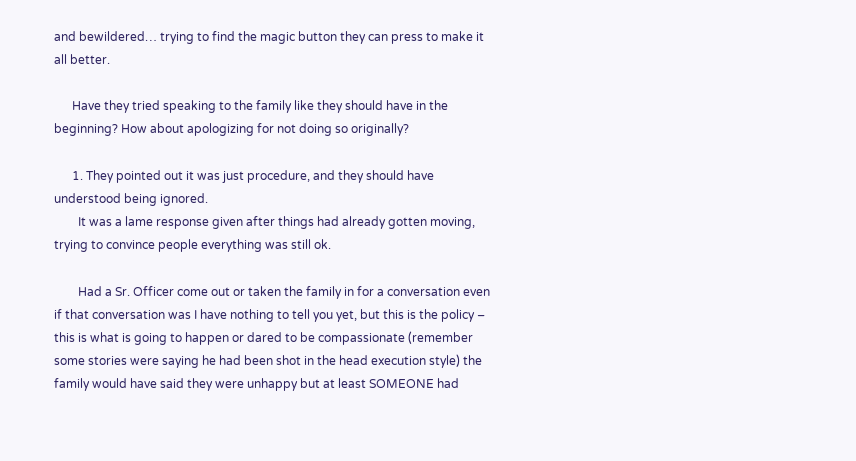and bewildered… trying to find the magic button they can press to make it all better.

      Have they tried speaking to the family like they should have in the beginning? How about apologizing for not doing so originally?

      1. They pointed out it was just procedure, and they should have understood being ignored.
        It was a lame response given after things had already gotten moving, trying to convince people everything was still ok.

        Had a Sr. Officer come out or taken the family in for a conversation even if that conversation was I have nothing to tell you yet, but this is the policy – this is what is going to happen or dared to be compassionate (remember some stories were saying he had been shot in the head execution style) the family would have said they were unhappy but at least SOMEONE had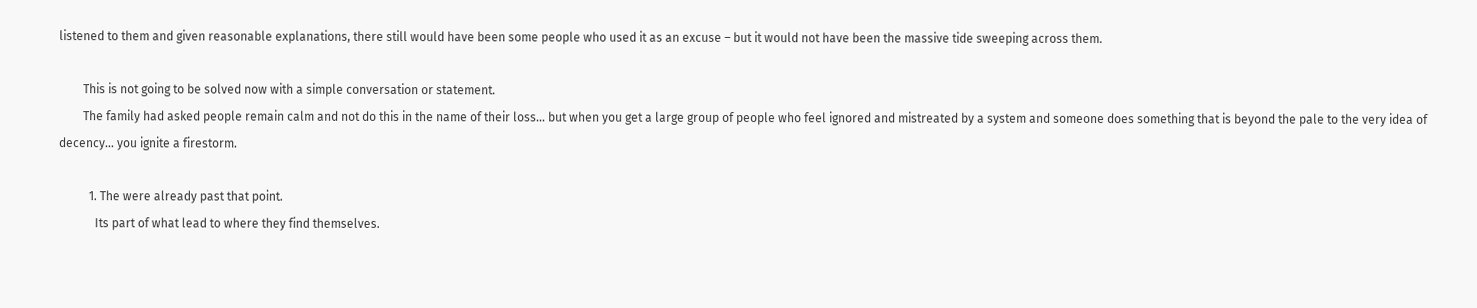listened to them and given reasonable explanations, there still would have been some people who used it as an excuse – but it would not have been the massive tide sweeping across them.

        This is not going to be solved now with a simple conversation or statement.
        The family had asked people remain calm and not do this in the name of their loss… but when you get a large group of people who feel ignored and mistreated by a system and someone does something that is beyond the pale to the very idea of decency… you ignite a firestorm.

          1. The were already past that point.
            Its part of what lead to where they find themselves.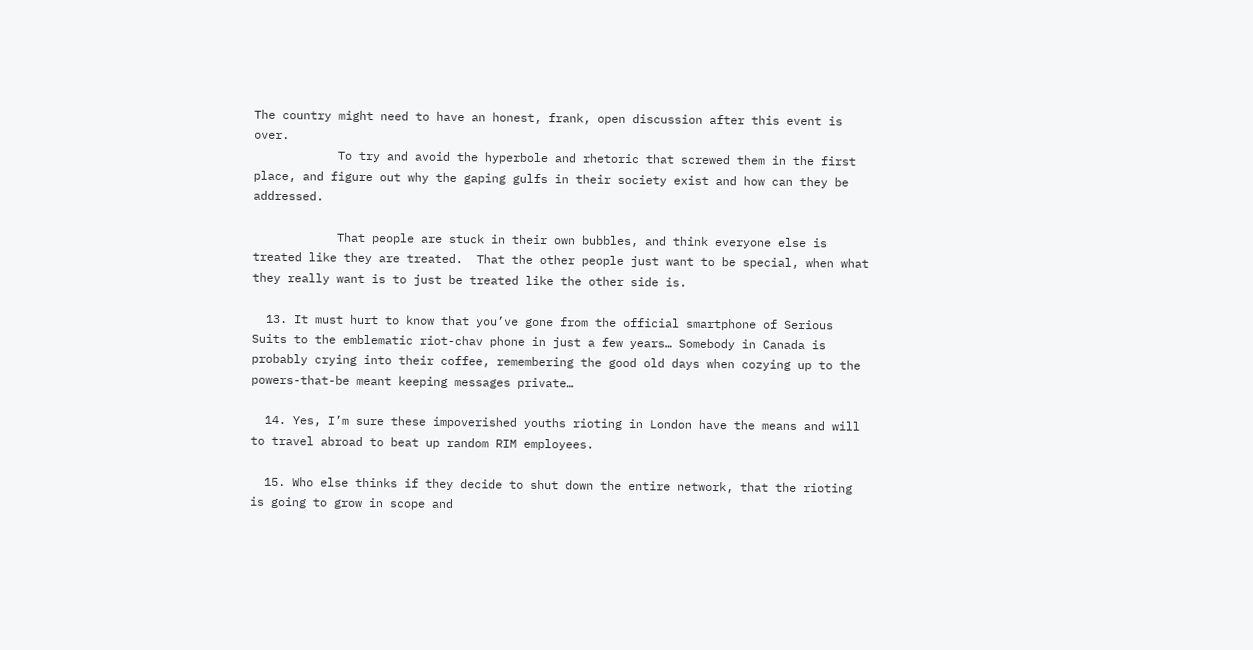The country might need to have an honest, frank, open discussion after this event is over.
            To try and avoid the hyperbole and rhetoric that screwed them in the first place, and figure out why the gaping gulfs in their society exist and how can they be addressed.

            That people are stuck in their own bubbles, and think everyone else is treated like they are treated.  That the other people just want to be special, when what they really want is to just be treated like the other side is.

  13. It must hurt to know that you’ve gone from the official smartphone of Serious Suits to the emblematic riot-chav phone in just a few years… Somebody in Canada is probably crying into their coffee, remembering the good old days when cozying up to the powers-that-be meant keeping messages private…

  14. Yes, I’m sure these impoverished youths rioting in London have the means and will to travel abroad to beat up random RIM employees.

  15. Who else thinks if they decide to shut down the entire network, that the rioting is going to grow in scope and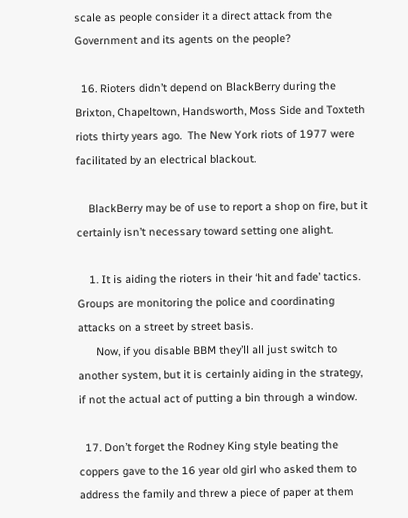scale as people consider it a direct attack from the Government and its agents on the people?

  16. Rioters didn’t depend on BlackBerry during the Brixton, Chapeltown, Handsworth, Moss Side and Toxteth riots thirty years ago.  The New York riots of 1977 were facilitated by an electrical blackout.

    BlackBerry may be of use to report a shop on fire, but it certainly isn’t necessary toward setting one alight.

    1. It is aiding the rioters in their ‘hit and fade’ tactics.  Groups are monitoring the police and coordinating attacks on a street by street basis.
      Now, if you disable BBM they’ll all just switch to another system, but it is certainly aiding in the strategy, if not the actual act of putting a bin through a window.

  17. Don’t forget the Rodney King style beating the coppers gave to the 16 year old girl who asked them to address the family and threw a piece of paper at them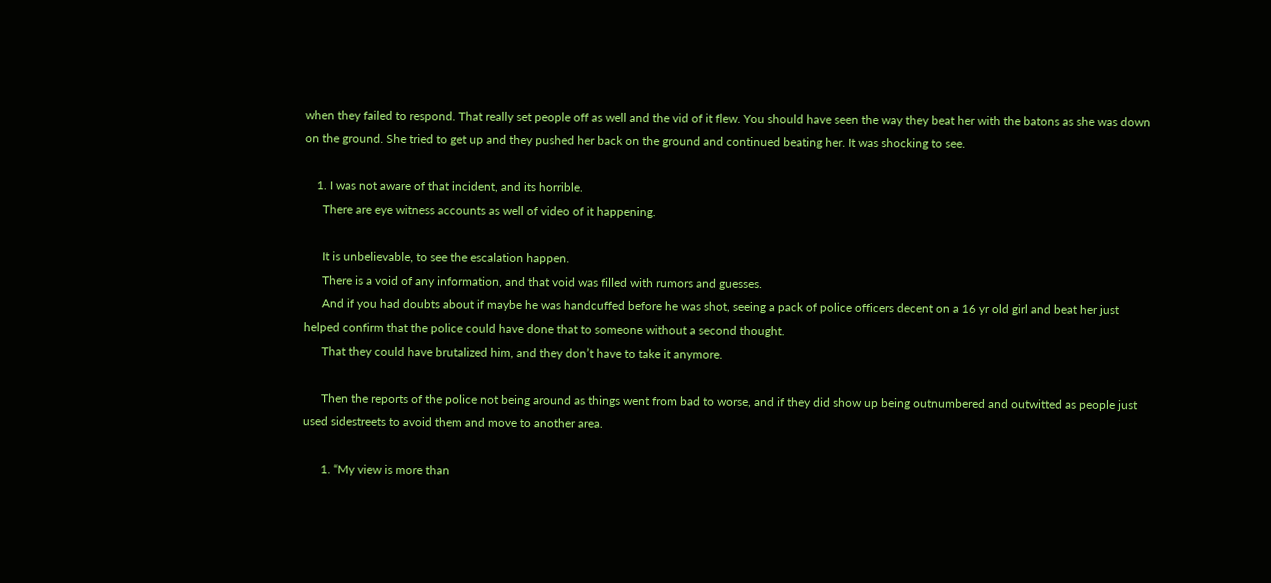when they failed to respond. That really set people off as well and the vid of it flew. You should have seen the way they beat her with the batons as she was down on the ground. She tried to get up and they pushed her back on the ground and continued beating her. It was shocking to see.

    1. I was not aware of that incident, and its horrible.
      There are eye witness accounts as well of video of it happening.

      It is unbelievable, to see the escalation happen.
      There is a void of any information, and that void was filled with rumors and guesses.
      And if you had doubts about if maybe he was handcuffed before he was shot, seeing a pack of police officers decent on a 16 yr old girl and beat her just helped confirm that the police could have done that to someone without a second thought.
      That they could have brutalized him, and they don’t have to take it anymore.

      Then the reports of the police not being around as things went from bad to worse, and if they did show up being outnumbered and outwitted as people just used sidestreets to avoid them and move to another area.

      1. “My view is more than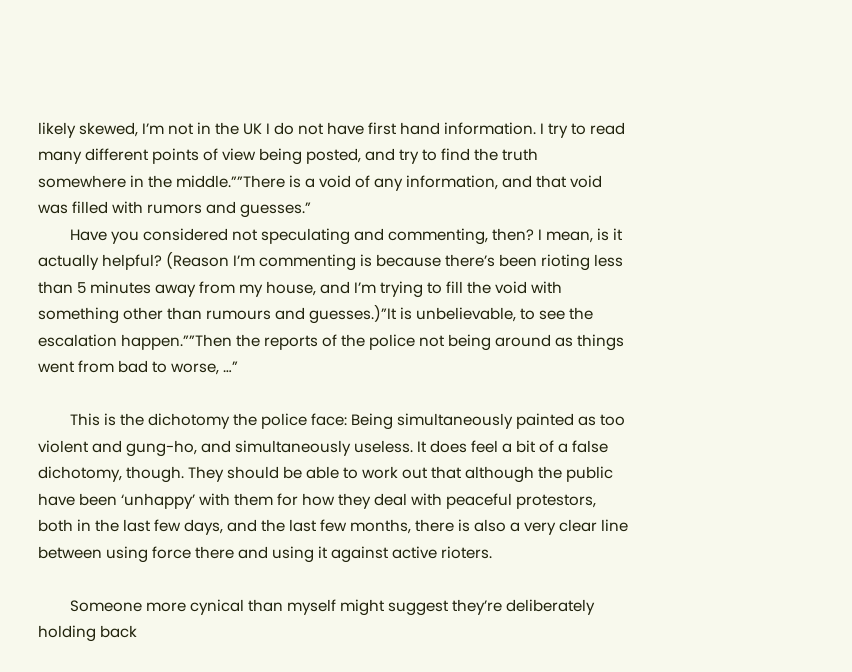likely skewed, I’m not in the UK I do not have first hand information. I try to read many different points of view being posted, and try to find the truth somewhere in the middle.””There is a void of any information, and that void was filled with rumors and guesses.”
        Have you considered not speculating and commenting, then? I mean, is it actually helpful? (Reason I’m commenting is because there’s been rioting less than 5 minutes away from my house, and I’m trying to fill the void with something other than rumours and guesses.)”It is unbelievable, to see the escalation happen.””Then the reports of the police not being around as things went from bad to worse, …”

        This is the dichotomy the police face: Being simultaneously painted as too violent and gung-ho, and simultaneously useless. It does feel a bit of a false dichotomy, though. They should be able to work out that although the public have been ‘unhappy’ with them for how they deal with peaceful protestors, both in the last few days, and the last few months, there is also a very clear line between using force there and using it against active rioters.

        Someone more cynical than myself might suggest they’re deliberately holding back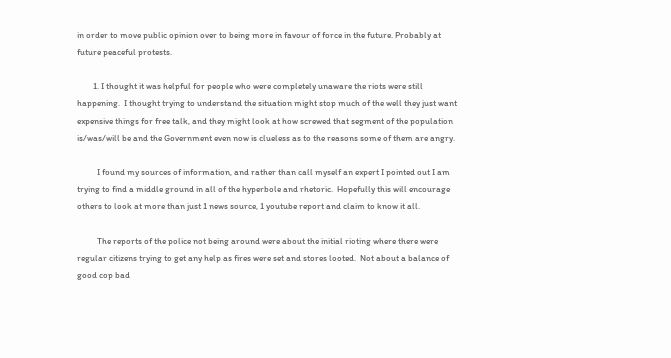in order to move public opinion over to being more in favour of force in the future. Probably at future peaceful protests.

        1. I thought it was helpful for people who were completely unaware the riots were still happening.  I thought trying to understand the situation might stop much of the well they just want expensive things for free talk, and they might look at how screwed that segment of the population is/was/will be and the Government even now is clueless as to the reasons some of them are angry.

          I found my sources of information, and rather than call myself an expert I pointed out I am trying to find a middle ground in all of the hyperbole and rhetoric.  Hopefully this will encourage others to look at more than just 1 news source, 1 youtube report and claim to know it all.

          The reports of the police not being around were about the initial rioting where there were regular citizens trying to get any help as fires were set and stores looted.  Not about a balance of good cop bad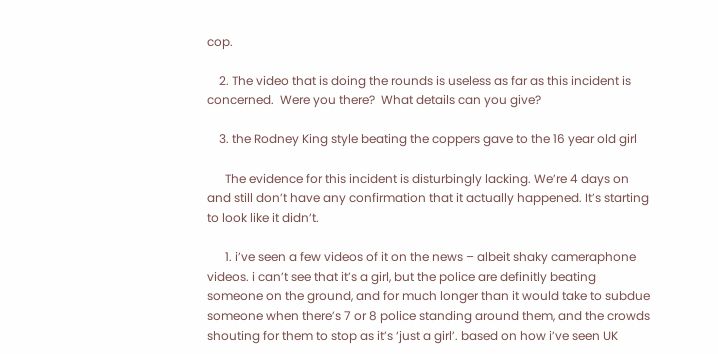cop.

    2. The video that is doing the rounds is useless as far as this incident is concerned.  Were you there?  What details can you give?

    3. the Rodney King style beating the coppers gave to the 16 year old girl

      The evidence for this incident is disturbingly lacking. We’re 4 days on and still don’t have any confirmation that it actually happened. It’s starting to look like it didn’t.

      1. i’ve seen a few videos of it on the news – albeit shaky cameraphone videos. i can’t see that it’s a girl, but the police are definitly beating someone on the ground, and for much longer than it would take to subdue someone when there’s 7 or 8 police standing around them, and the crowds shouting for them to stop as it’s ‘just a girl’. based on how i’ve seen UK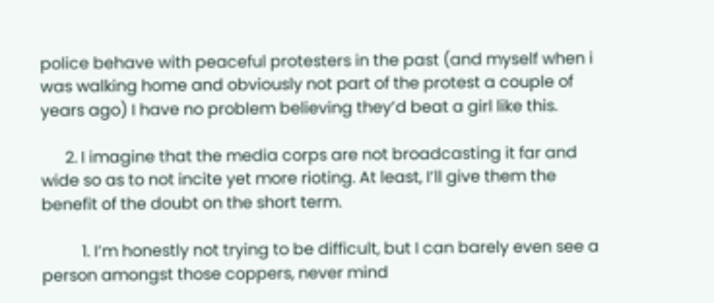police behave with peaceful protesters in the past (and myself when i was walking home and obviously not part of the protest a couple of years ago) I have no problem believing they’d beat a girl like this.

      2. I imagine that the media corps are not broadcasting it far and wide so as to not incite yet more rioting. At least, I’ll give them the benefit of the doubt on the short term.

          1. I’m honestly not trying to be difficult, but I can barely even see a person amongst those coppers, never mind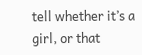tell whether it’s a girl, or that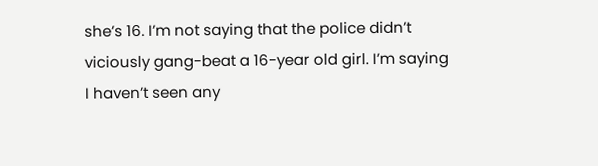she’s 16. I’m not saying that the police didn’t viciously gang-beat a 16-year old girl. I’m saying I haven’t seen any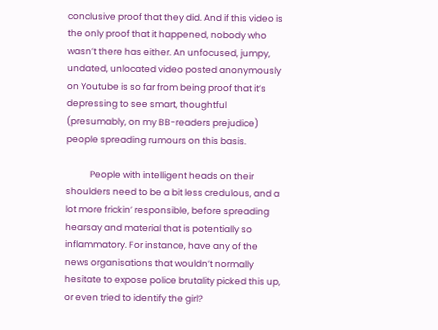conclusive proof that they did. And if this video is the only proof that it happened, nobody who wasn’t there has either. An unfocused, jumpy, undated, unlocated video posted anonymously on Youtube is so far from being proof that it’s depressing to see smart, thoughtful (presumably, on my BB-readers prejudice) people spreading rumours on this basis.

            People with intelligent heads on their shoulders need to be a bit less credulous, and a lot more frickin’ responsible, before spreading hearsay and material that is potentially so inflammatory. For instance, have any of the news organisations that wouldn’t normally hesitate to expose police brutality picked this up, or even tried to identify the girl?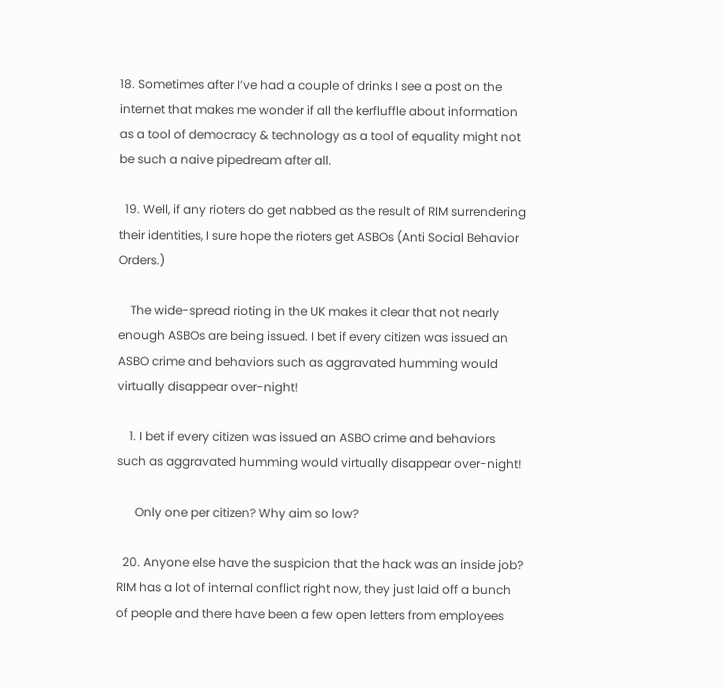18. Sometimes after I’ve had a couple of drinks I see a post on the internet that makes me wonder if all the kerfluffle about information as a tool of democracy & technology as a tool of equality might not be such a naive pipedream after all.

  19. Well, if any rioters do get nabbed as the result of RIM surrendering their identities, I sure hope the rioters get ASBOs (Anti Social Behavior Orders.)

    The wide-spread rioting in the UK makes it clear that not nearly enough ASBOs are being issued. I bet if every citizen was issued an ASBO crime and behaviors such as aggravated humming would virtually disappear over-night!

    1. I bet if every citizen was issued an ASBO crime and behaviors such as aggravated humming would virtually disappear over-night!

      Only one per citizen? Why aim so low?

  20. Anyone else have the suspicion that the hack was an inside job? RIM has a lot of internal conflict right now, they just laid off a bunch of people and there have been a few open letters from employees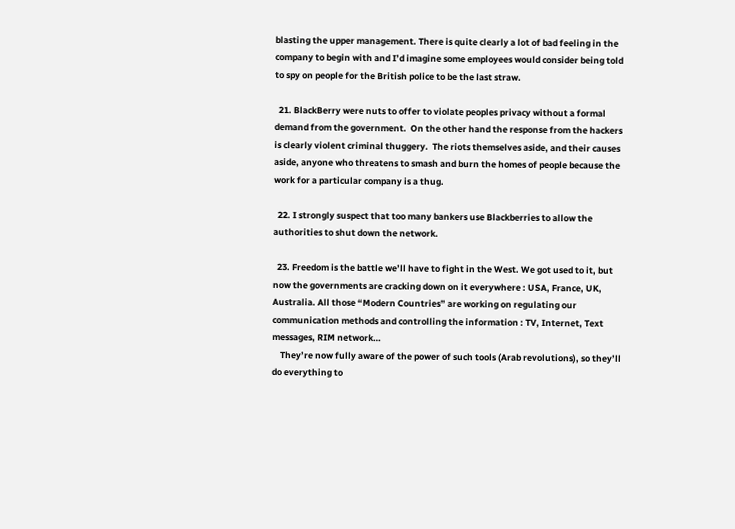blasting the upper management. There is quite clearly a lot of bad feeling in the company to begin with and I’d imagine some employees would consider being told to spy on people for the British police to be the last straw.

  21. BlackBerry were nuts to offer to violate peoples privacy without a formal demand from the government.  On the other hand the response from the hackers is clearly violent criminal thuggery.  The riots themselves aside, and their causes aside, anyone who threatens to smash and burn the homes of people because the work for a particular company is a thug.

  22. I strongly suspect that too many bankers use Blackberries to allow the authorities to shut down the network.

  23. Freedom is the battle we’ll have to fight in the West. We got used to it, but now the governments are cracking down on it everywhere : USA, France, UK, Australia. All those “Modern Countries” are working on regulating our communication methods and controlling the information : TV, Internet, Text messages, RIM network…
    They’re now fully aware of the power of such tools (Arab revolutions), so they’ll do everything to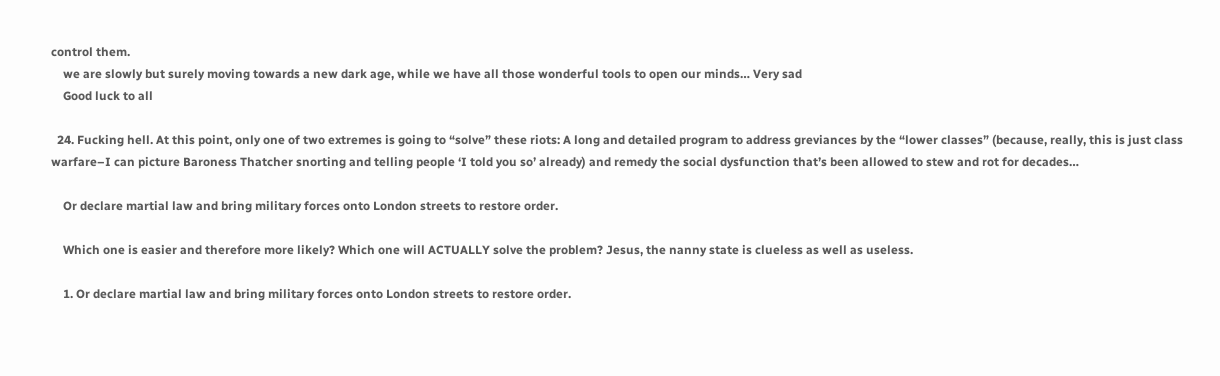control them.
    we are slowly but surely moving towards a new dark age, while we have all those wonderful tools to open our minds… Very sad
    Good luck to all

  24. Fucking hell. At this point, only one of two extremes is going to “solve” these riots: A long and detailed program to address greviances by the “lower classes” (because, really, this is just class warfare–I can picture Baroness Thatcher snorting and telling people ‘I told you so’ already) and remedy the social dysfunction that’s been allowed to stew and rot for decades…

    Or declare martial law and bring military forces onto London streets to restore order.

    Which one is easier and therefore more likely? Which one will ACTUALLY solve the problem? Jesus, the nanny state is clueless as well as useless.

    1. Or declare martial law and bring military forces onto London streets to restore order.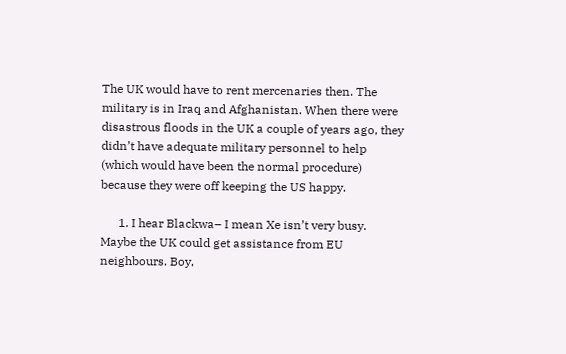The UK would have to rent mercenaries then. The military is in Iraq and Afghanistan. When there were disastrous floods in the UK a couple of years ago, they didn’t have adequate military personnel to help (which would have been the normal procedure) because they were off keeping the US happy.

      1. I hear Blackwa– I mean Xe isn’t very busy. Maybe the UK could get assistance from EU neighbours. Boy,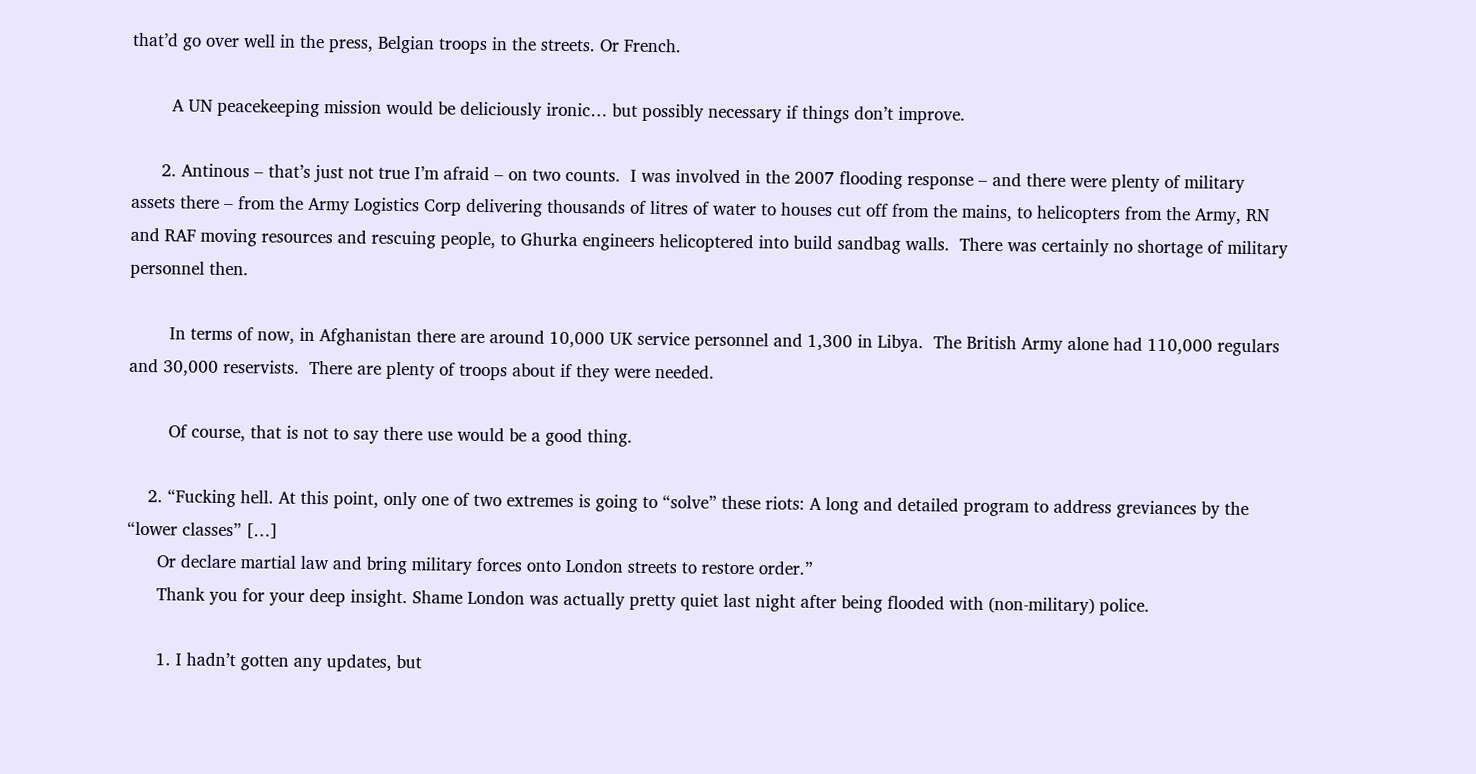that’d go over well in the press, Belgian troops in the streets. Or French.

        A UN peacekeeping mission would be deliciously ironic… but possibly necessary if things don’t improve.

      2. Antinous – that’s just not true I’m afraid – on two counts.  I was involved in the 2007 flooding response – and there were plenty of military assets there – from the Army Logistics Corp delivering thousands of litres of water to houses cut off from the mains, to helicopters from the Army, RN and RAF moving resources and rescuing people, to Ghurka engineers helicoptered into build sandbag walls.  There was certainly no shortage of military personnel then.

        In terms of now, in Afghanistan there are around 10,000 UK service personnel and 1,300 in Libya.  The British Army alone had 110,000 regulars and 30,000 reservists.  There are plenty of troops about if they were needed.

        Of course, that is not to say there use would be a good thing.

    2. “Fucking hell. At this point, only one of two extremes is going to “solve” these riots: A long and detailed program to address greviances by the “lower classes” […]
      Or declare martial law and bring military forces onto London streets to restore order.”
      Thank you for your deep insight. Shame London was actually pretty quiet last night after being flooded with (non-military) police.

      1. I hadn’t gotten any updates, but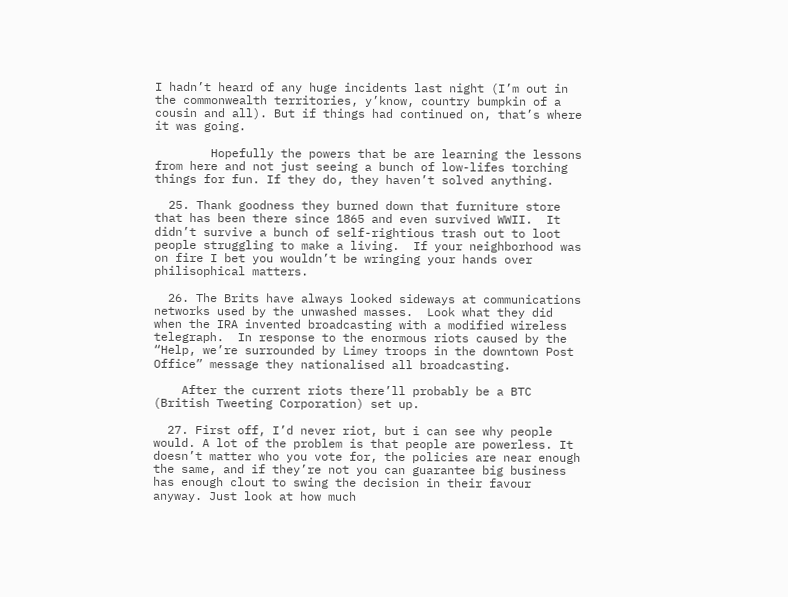I hadn’t heard of any huge incidents last night (I’m out in the commonwealth territories, y’know, country bumpkin of a cousin and all). But if things had continued on, that’s where it was going.

        Hopefully the powers that be are learning the lessons from here and not just seeing a bunch of low-lifes torching things for fun. If they do, they haven’t solved anything.

  25. Thank goodness they burned down that furniture store that has been there since 1865 and even survived WWII.  It didn’t survive a bunch of self-rightious trash out to loot people struggling to make a living.  If your neighborhood was on fire I bet you wouldn’t be wringing your hands over philisophical matters.

  26. The Brits have always looked sideways at communications networks used by the unwashed masses.  Look what they did when the IRA invented broadcasting with a modified wireless telegraph.  In response to the enormous riots caused by the “Help, we’re surrounded by Limey troops in the downtown Post Office” message they nationalised all broadcasting.

    After the current riots there’ll probably be a BTC (British Tweeting Corporation) set up.

  27. First off, I’d never riot, but i can see why people would. A lot of the problem is that people are powerless. It doesn’t matter who you vote for, the policies are near enough the same, and if they’re not you can guarantee big business has enough clout to swing the decision in their favour anyway. Just look at how much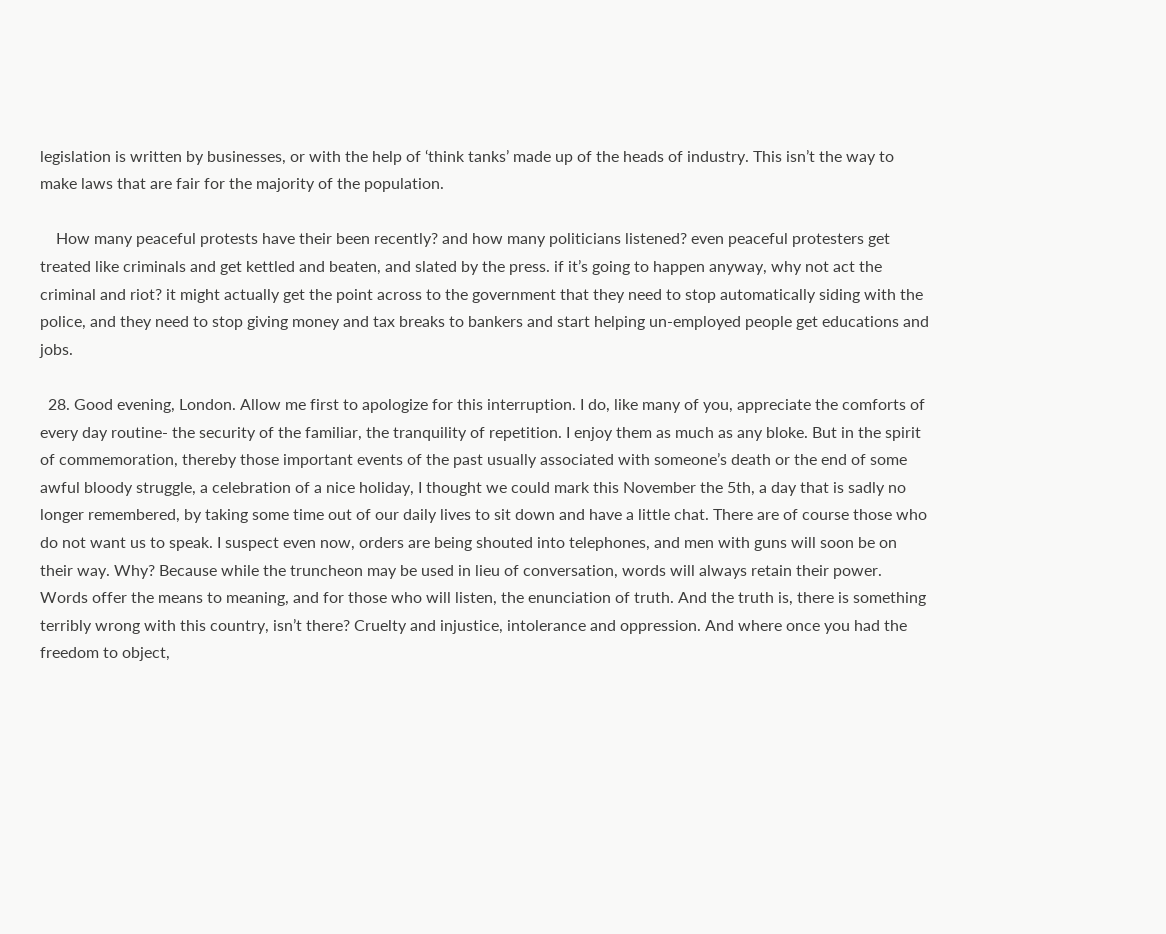legislation is written by businesses, or with the help of ‘think tanks’ made up of the heads of industry. This isn’t the way to make laws that are fair for the majority of the population.

    How many peaceful protests have their been recently? and how many politicians listened? even peaceful protesters get treated like criminals and get kettled and beaten, and slated by the press. if it’s going to happen anyway, why not act the criminal and riot? it might actually get the point across to the government that they need to stop automatically siding with the police, and they need to stop giving money and tax breaks to bankers and start helping un-employed people get educations and jobs.

  28. Good evening, London. Allow me first to apologize for this interruption. I do, like many of you, appreciate the comforts of every day routine- the security of the familiar, the tranquility of repetition. I enjoy them as much as any bloke. But in the spirit of commemoration, thereby those important events of the past usually associated with someone’s death or the end of some awful bloody struggle, a celebration of a nice holiday, I thought we could mark this November the 5th, a day that is sadly no longer remembered, by taking some time out of our daily lives to sit down and have a little chat. There are of course those who do not want us to speak. I suspect even now, orders are being shouted into telephones, and men with guns will soon be on their way. Why? Because while the truncheon may be used in lieu of conversation, words will always retain their power. Words offer the means to meaning, and for those who will listen, the enunciation of truth. And the truth is, there is something terribly wrong with this country, isn’t there? Cruelty and injustice, intolerance and oppression. And where once you had the freedom to object,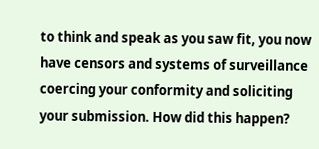to think and speak as you saw fit, you now have censors and systems of surveillance coercing your conformity and soliciting your submission. How did this happen?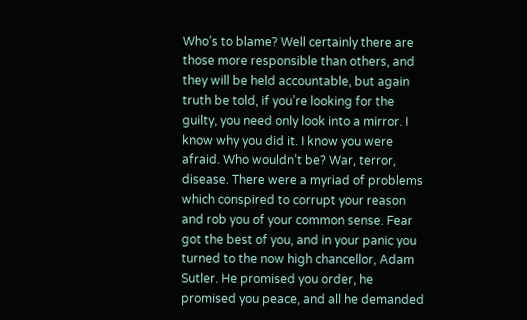Who’s to blame? Well certainly there are those more responsible than others, and they will be held accountable, but again truth be told, if you’re looking for the guilty, you need only look into a mirror. I know why you did it. I know you were afraid. Who wouldn’t be? War, terror, disease. There were a myriad of problems which conspired to corrupt your reason and rob you of your common sense. Fear got the best of you, and in your panic you turned to the now high chancellor, Adam Sutler. He promised you order, he promised you peace, and all he demanded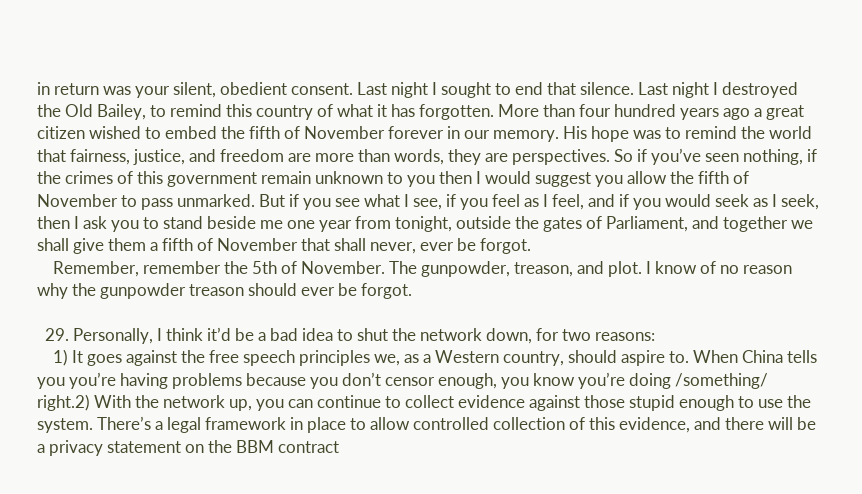in return was your silent, obedient consent. Last night I sought to end that silence. Last night I destroyed the Old Bailey, to remind this country of what it has forgotten. More than four hundred years ago a great citizen wished to embed the fifth of November forever in our memory. His hope was to remind the world that fairness, justice, and freedom are more than words, they are perspectives. So if you’ve seen nothing, if the crimes of this government remain unknown to you then I would suggest you allow the fifth of November to pass unmarked. But if you see what I see, if you feel as I feel, and if you would seek as I seek, then I ask you to stand beside me one year from tonight, outside the gates of Parliament, and together we shall give them a fifth of November that shall never, ever be forgot.
    Remember, remember the 5th of November. The gunpowder, treason, and plot. I know of no reason why the gunpowder treason should ever be forgot.

  29. Personally, I think it’d be a bad idea to shut the network down, for two reasons:
    1) It goes against the free speech principles we, as a Western country, should aspire to. When China tells you you’re having problems because you don’t censor enough, you know you’re doing /something/ right.2) With the network up, you can continue to collect evidence against those stupid enough to use the system. There’s a legal framework in place to allow controlled collection of this evidence, and there will be a privacy statement on the BBM contract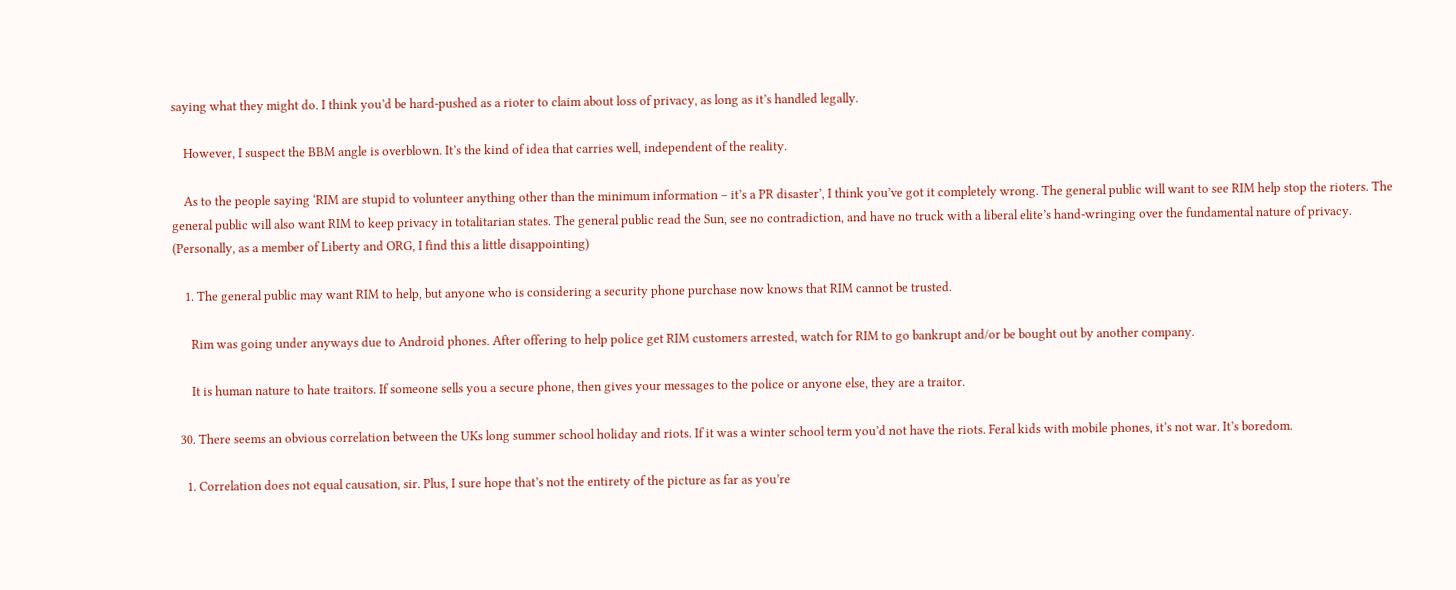saying what they might do. I think you’d be hard-pushed as a rioter to claim about loss of privacy, as long as it’s handled legally.

    However, I suspect the BBM angle is overblown. It’s the kind of idea that carries well, independent of the reality.

    As to the people saying ‘RIM are stupid to volunteer anything other than the minimum information – it’s a PR disaster’, I think you’ve got it completely wrong. The general public will want to see RIM help stop the rioters. The general public will also want RIM to keep privacy in totalitarian states. The general public read the Sun, see no contradiction, and have no truck with a liberal elite’s hand-wringing over the fundamental nature of privacy. (Personally, as a member of Liberty and ORG, I find this a little disappointing)

    1. The general public may want RIM to help, but anyone who is considering a security phone purchase now knows that RIM cannot be trusted.

      Rim was going under anyways due to Android phones. After offering to help police get RIM customers arrested, watch for RIM to go bankrupt and/or be bought out by another company.

      It is human nature to hate traitors. If someone sells you a secure phone, then gives your messages to the police or anyone else, they are a traitor.

  30. There seems an obvious correlation between the UKs long summer school holiday and riots. If it was a winter school term you’d not have the riots. Feral kids with mobile phones, it’s not war. It’s boredom.

    1. Correlation does not equal causation, sir. Plus, I sure hope that’s not the entirety of the picture as far as you’re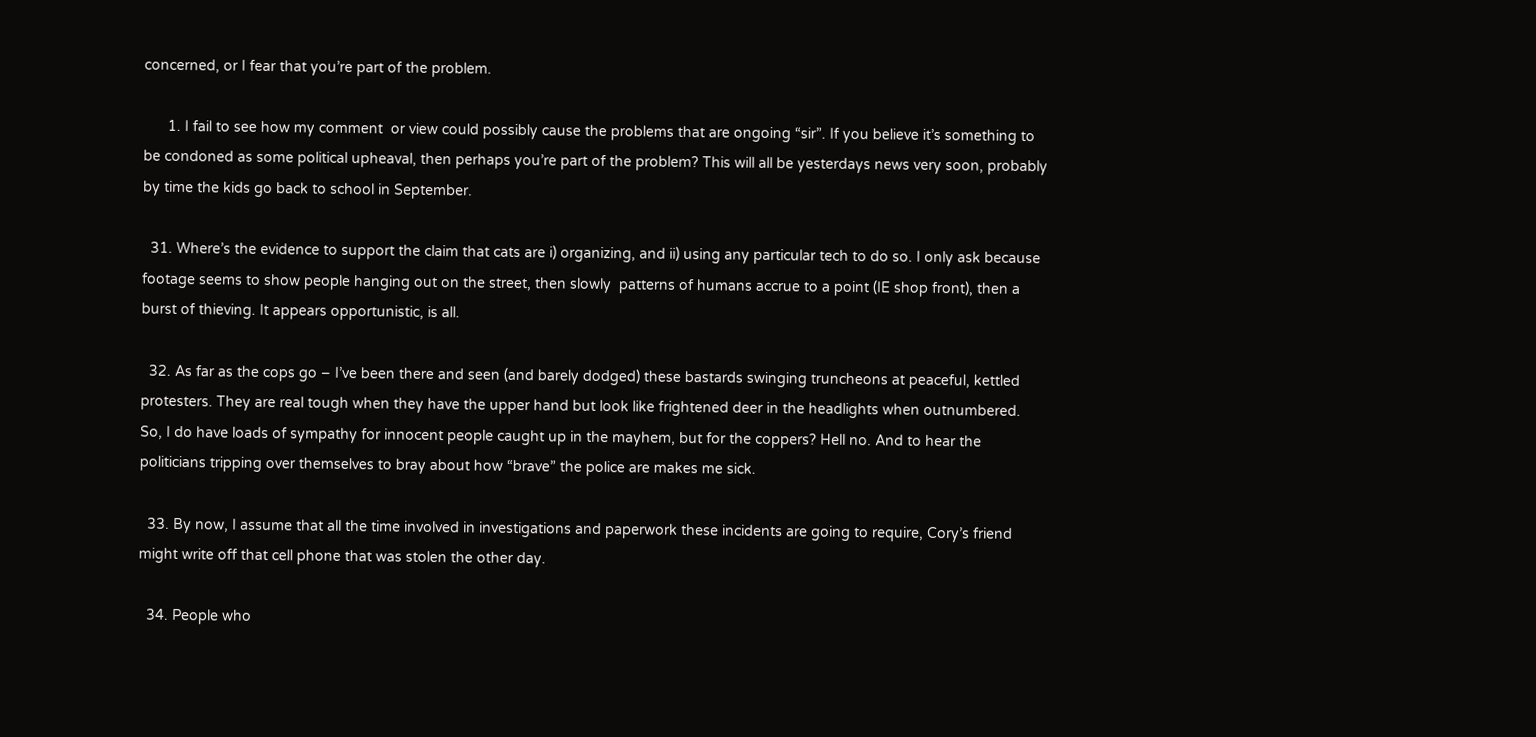concerned, or I fear that you’re part of the problem.

      1. I fail to see how my comment  or view could possibly cause the problems that are ongoing “sir”. If you believe it’s something to be condoned as some political upheaval, then perhaps you’re part of the problem? This will all be yesterdays news very soon, probably by time the kids go back to school in September.

  31. Where’s the evidence to support the claim that cats are i) organizing, and ii) using any particular tech to do so. I only ask because footage seems to show people hanging out on the street, then slowly  patterns of humans accrue to a point (IE shop front), then a burst of thieving. It appears opportunistic, is all.

  32. As far as the cops go – I’ve been there and seen (and barely dodged) these bastards swinging truncheons at peaceful, kettled protesters. They are real tough when they have the upper hand but look like frightened deer in the headlights when outnumbered. So, I do have loads of sympathy for innocent people caught up in the mayhem, but for the coppers? Hell no. And to hear the politicians tripping over themselves to bray about how “brave” the police are makes me sick.

  33. By now, I assume that all the time involved in investigations and paperwork these incidents are going to require, Cory’s friend might write off that cell phone that was stolen the other day.

  34. People who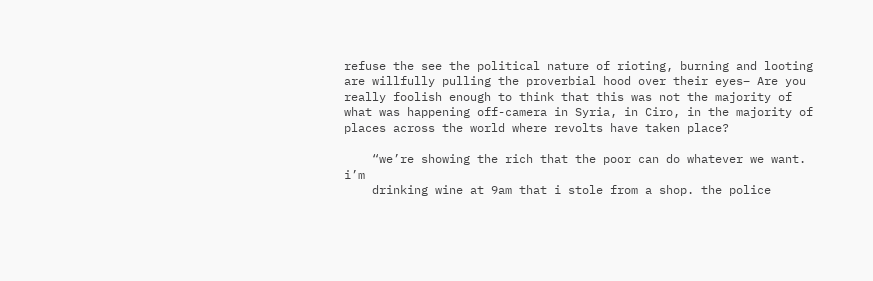refuse the see the political nature of rioting, burning and looting are willfully pulling the proverbial hood over their eyes– Are you really foolish enough to think that this was not the majority of what was happening off-camera in Syria, in Ciro, in the majority of places across the world where revolts have taken place?

    “we’re showing the rich that the poor can do whatever we want. i’m
    drinking wine at 9am that i stole from a shop. the police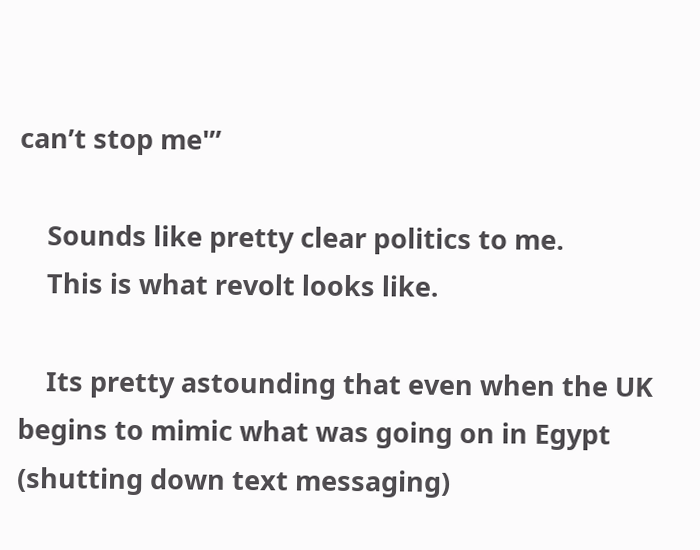can’t stop me'”

    Sounds like pretty clear politics to me.
    This is what revolt looks like.

    Its pretty astounding that even when the UK begins to mimic what was going on in Egypt (shutting down text messaging)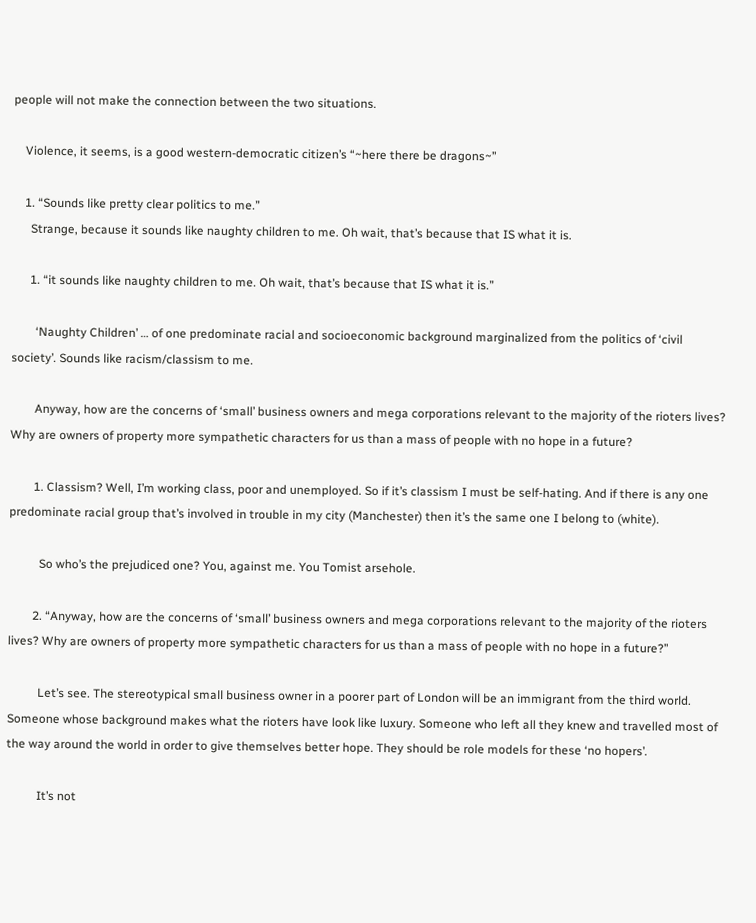people will not make the connection between the two situations.

    Violence, it seems, is a good western-democratic citizen’s “~here there be dragons~”

    1. “Sounds like pretty clear politics to me.”
      Strange, because it sounds like naughty children to me. Oh wait, that’s because that IS what it is.

      1. “it sounds like naughty children to me. Oh wait, that’s because that IS what it is.”

        ‘Naughty Children’ … of one predominate racial and socioeconomic background marginalized from the politics of ‘civil society’. Sounds like racism/classism to me.

        Anyway, how are the concerns of ‘small’ business owners and mega corporations relevant to the majority of the rioters lives? Why are owners of property more sympathetic characters for us than a mass of people with no hope in a future?

        1. Classism? Well, I’m working class, poor and unemployed. So if it’s classism I must be self-hating. And if there is any one predominate racial group that’s involved in trouble in my city (Manchester) then it’s the same one I belong to (white).

          So who’s the prejudiced one? You, against me. You Tomist arsehole.

        2. “Anyway, how are the concerns of ‘small’ business owners and mega corporations relevant to the majority of the rioters lives? Why are owners of property more sympathetic characters for us than a mass of people with no hope in a future?”

          Let’s see. The stereotypical small business owner in a poorer part of London will be an immigrant from the third world. Someone whose background makes what the rioters have look like luxury. Someone who left all they knew and travelled most of the way around the world in order to give themselves better hope. They should be role models for these ‘no hopers’.

          It’s not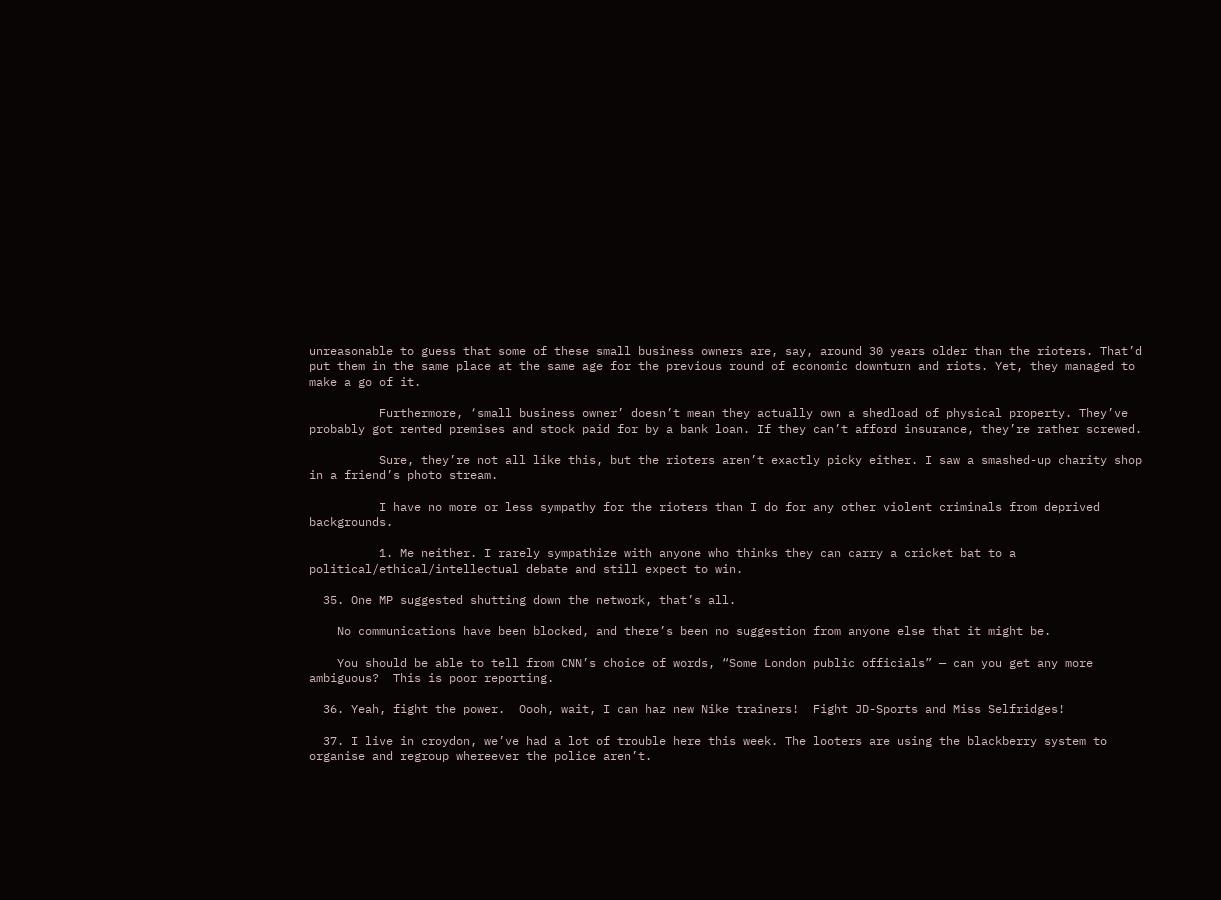unreasonable to guess that some of these small business owners are, say, around 30 years older than the rioters. That’d put them in the same place at the same age for the previous round of economic downturn and riots. Yet, they managed to make a go of it.

          Furthermore, ‘small business owner’ doesn’t mean they actually own a shedload of physical property. They’ve probably got rented premises and stock paid for by a bank loan. If they can’t afford insurance, they’re rather screwed.

          Sure, they’re not all like this, but the rioters aren’t exactly picky either. I saw a smashed-up charity shop in a friend’s photo stream.

          I have no more or less sympathy for the rioters than I do for any other violent criminals from deprived backgrounds.

          1. Me neither. I rarely sympathize with anyone who thinks they can carry a cricket bat to a political/ethical/intellectual debate and still expect to win.

  35. One MP suggested shutting down the network, that’s all.

    No communications have been blocked, and there’s been no suggestion from anyone else that it might be.

    You should be able to tell from CNN’s choice of words, “Some London public officials” — can you get any more ambiguous?  This is poor reporting.

  36. Yeah, fight the power.  Oooh, wait, I can haz new Nike trainers!  Fight JD-Sports and Miss Selfridges!

  37. I live in croydon, we’ve had a lot of trouble here this week. The looters are using the blackberry system to organise and regroup whereever the police aren’t.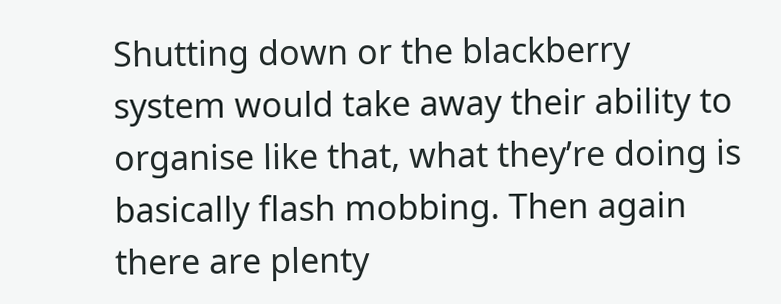Shutting down or the blackberry system would take away their ability to organise like that, what they’re doing is basically flash mobbing. Then again there are plenty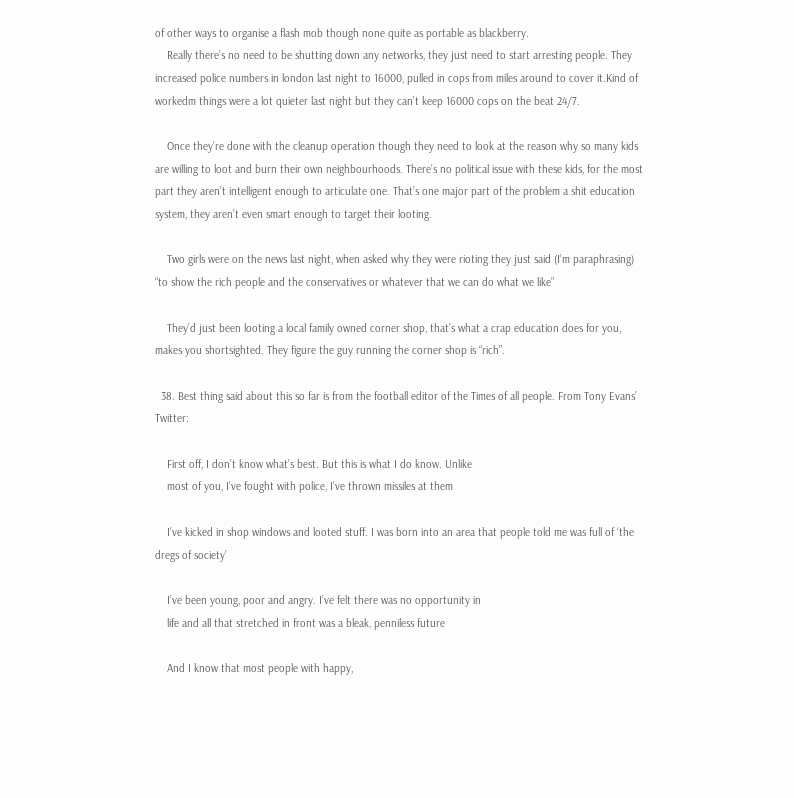of other ways to organise a flash mob though none quite as portable as blackberry.
    Really there’s no need to be shutting down any networks, they just need to start arresting people. They increased police numbers in london last night to 16000, pulled in cops from miles around to cover it.Kind of workedm things were a lot quieter last night but they can’t keep 16000 cops on the beat 24/7.

    Once they’re done with the cleanup operation though they need to look at the reason why so many kids are willing to loot and burn their own neighbourhoods. There’s no political issue with these kids, for the most part they aren’t intelligent enough to articulate one. That’s one major part of the problem a shit education system, they aren’t even smart enough to target their looting.

    Two girls were on the news last night, when asked why they were rioting they just said (I’m paraphrasing) “to show the rich people and the conservatives or whatever that we can do what we like”

    They’d just been looting a local family owned corner shop, that’s what a crap education does for you, makes you shortsighted. They figure the guy running the corner shop is “rich”.

  38. Best thing said about this so far is from the football editor of the Times of all people. From Tony Evans’ Twitter:

    First off, I don’t know what’s best. But this is what I do know. Unlike
    most of you, I’ve fought with police, I’ve thrown missiles at them

    I’ve kicked in shop windows and looted stuff. I was born into an area that people told me was full of ‘the dregs of society’

    I’ve been young, poor and angry. I’ve felt there was no opportunity in
    life and all that stretched in front was a bleak, penniless future

    And I know that most people with happy,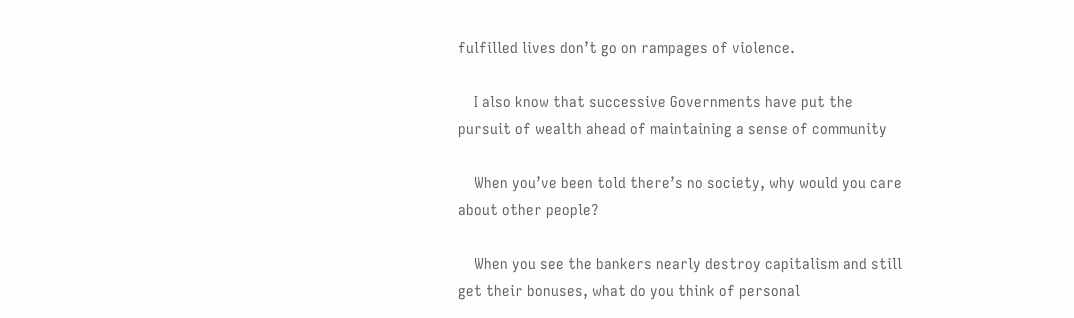fulfilled lives don’t go on rampages of violence.

    I also know that successive Governments have put the pursuit of wealth ahead of maintaining a sense of community

    When you’ve been told there’s no society, why would you care about other people?

    When you see the bankers nearly destroy capitalism and still get their bonuses, what do you think of personal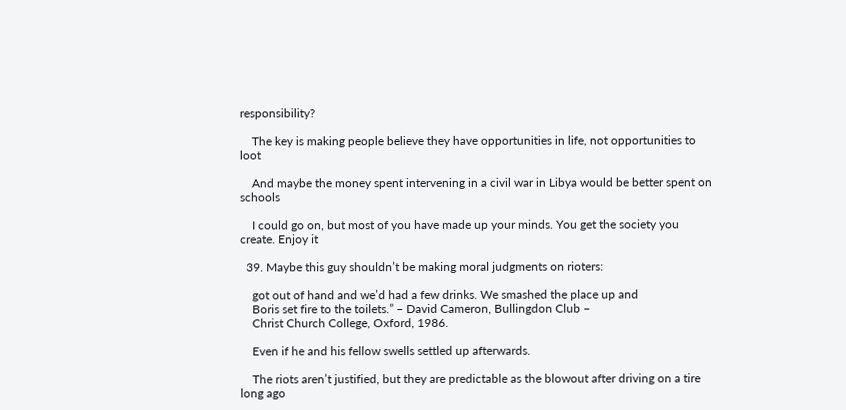responsibility?

    The key is making people believe they have opportunities in life, not opportunities to loot

    And maybe the money spent intervening in a civil war in Libya would be better spent on schools

    I could go on, but most of you have made up your minds. You get the society you create. Enjoy it

  39. Maybe this guy shouldn’t be making moral judgments on rioters:

    got out of hand and we’d had a few drinks. We smashed the place up and
    Boris set fire to the toilets.” – David Cameron, Bullingdon Club –
    Christ Church College, Oxford, 1986.

    Even if he and his fellow swells settled up afterwards.

    The riots aren’t justified, but they are predictable as the blowout after driving on a tire long ago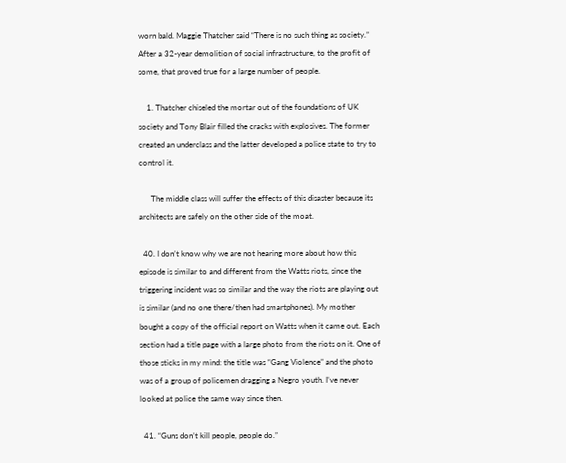worn bald. Maggie Thatcher said “There is no such thing as society.” After a 32-year demolition of social infrastructure, to the profit of some, that proved true for a large number of people.

    1. Thatcher chiseled the mortar out of the foundations of UK society and Tony Blair filled the cracks with explosives. The former created an underclass and the latter developed a police state to try to control it.

      The middle class will suffer the effects of this disaster because its architects are safely on the other side of the moat.

  40. I don’t know why we are not hearing more about how this episode is similar to and different from the Watts riots, since the triggering incident was so similar and the way the riots are playing out is similar (and no one there/then had smartphones). My mother bought a copy of the official report on Watts when it came out. Each section had a title page with a large photo from the riots on it. One of those sticks in my mind: the title was “Gang Violence” and the photo was of a group of policemen dragging a Negro youth. I’ve never looked at police the same way since then.

  41. “Guns don’t kill people, people do.”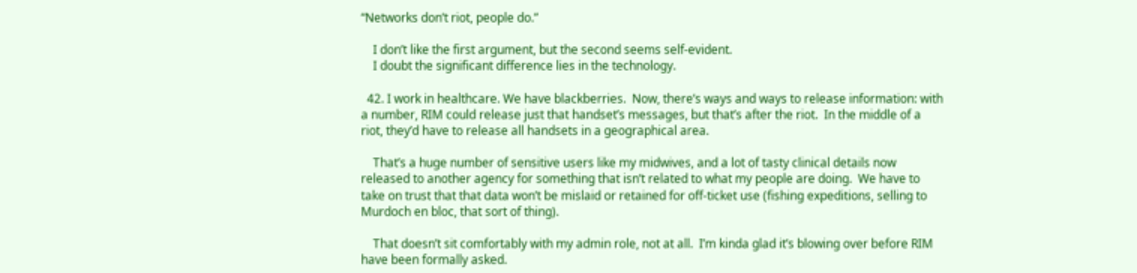“Networks don’t riot, people do.”

    I don’t like the first argument, but the second seems self-evident.
    I doubt the significant difference lies in the technology.

  42. I work in healthcare. We have blackberries.  Now, there’s ways and ways to release information: with a number, RIM could release just that handset’s messages, but that’s after the riot.  In the middle of a riot, they’d have to release all handsets in a geographical area.

    That’s a huge number of sensitive users like my midwives, and a lot of tasty clinical details now released to another agency for something that isn’t related to what my people are doing.  We have to take on trust that that data won’t be mislaid or retained for off-ticket use (fishing expeditions, selling to Murdoch en bloc, that sort of thing).

    That doesn’t sit comfortably with my admin role, not at all.  I’m kinda glad it’s blowing over before RIM have been formally asked.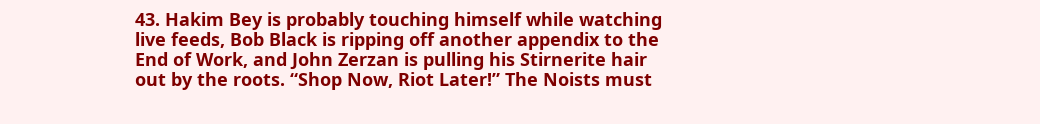43. Hakim Bey is probably touching himself while watching live feeds, Bob Black is ripping off another appendix to the End of Work, and John Zerzan is pulling his Stirnerite hair out by the roots. “Shop Now, Riot Later!” The Noists must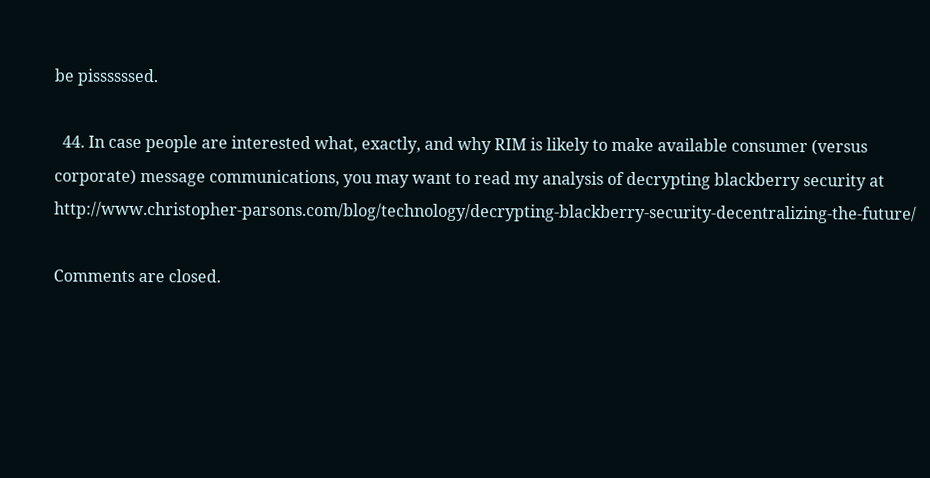be pissssssed.

  44. In case people are interested what, exactly, and why RIM is likely to make available consumer (versus corporate) message communications, you may want to read my analysis of decrypting blackberry security at http://www.christopher-parsons.com/blog/technology/decrypting-blackberry-security-decentralizing-the-future/

Comments are closed.